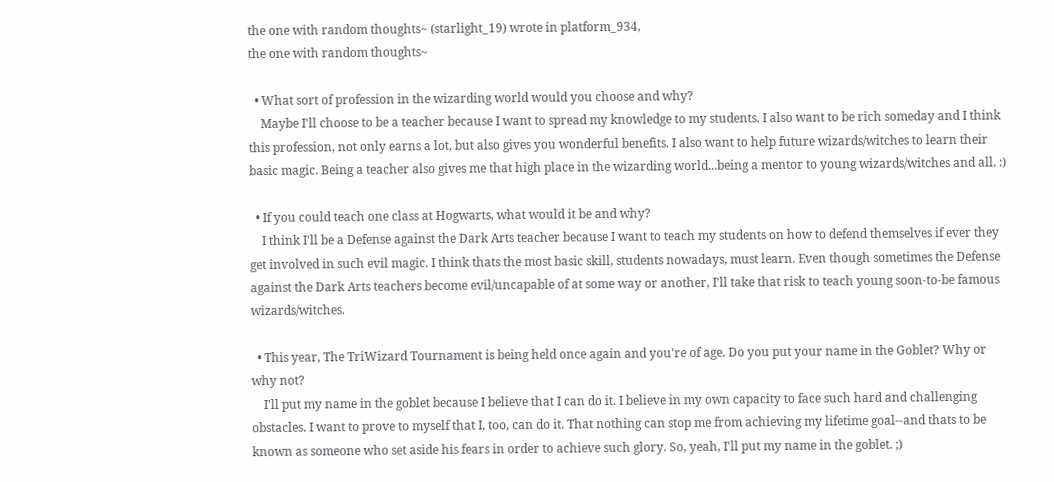the one with random thoughts~ (starlight_19) wrote in platform_934,
the one with random thoughts~

  • What sort of profession in the wizarding world would you choose and why?
    Maybe I'll choose to be a teacher because I want to spread my knowledge to my students. I also want to be rich someday and I think this profession, not only earns a lot, but also gives you wonderful benefits. I also want to help future wizards/witches to learn their basic magic. Being a teacher also gives me that high place in the wizarding world...being a mentor to young wizards/witches and all. :)

  • If you could teach one class at Hogwarts, what would it be and why?
    I think I'll be a Defense against the Dark Arts teacher because I want to teach my students on how to defend themselves if ever they get involved in such evil magic. I think thats the most basic skill, students nowadays, must learn. Even though sometimes the Defense against the Dark Arts teachers become evil/uncapable of at some way or another, I'll take that risk to teach young soon-to-be famous wizards/witches.

  • This year, The TriWizard Tournament is being held once again and you're of age. Do you put your name in the Goblet? Why or why not?
    I'll put my name in the goblet because I believe that I can do it. I believe in my own capacity to face such hard and challenging obstacles. I want to prove to myself that I, too, can do it. That nothing can stop me from achieving my lifetime goal--and thats to be known as someone who set aside his fears in order to achieve such glory. So, yeah, I'll put my name in the goblet. ;)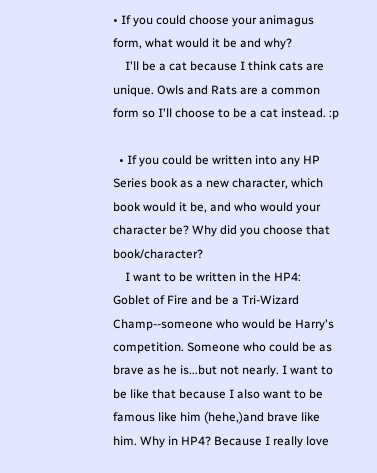• If you could choose your animagus form, what would it be and why?
    I'll be a cat because I think cats are unique. Owls and Rats are a common form so I'll choose to be a cat instead. :p

  • If you could be written into any HP Series book as a new character, which book would it be, and who would your character be? Why did you choose that book/character?
    I want to be written in the HP4: Goblet of Fire and be a Tri-Wizard Champ--someone who would be Harry's competition. Someone who could be as brave as he is...but not nearly. I want to be like that because I also want to be famous like him (hehe,)and brave like him. Why in HP4? Because I really love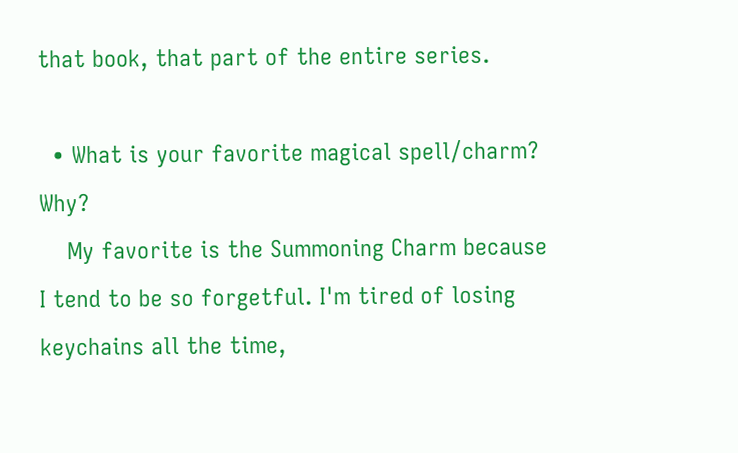that book, that part of the entire series.

  • What is your favorite magical spell/charm? Why?
    My favorite is the Summoning Charm because I tend to be so forgetful. I'm tired of losing keychains all the time,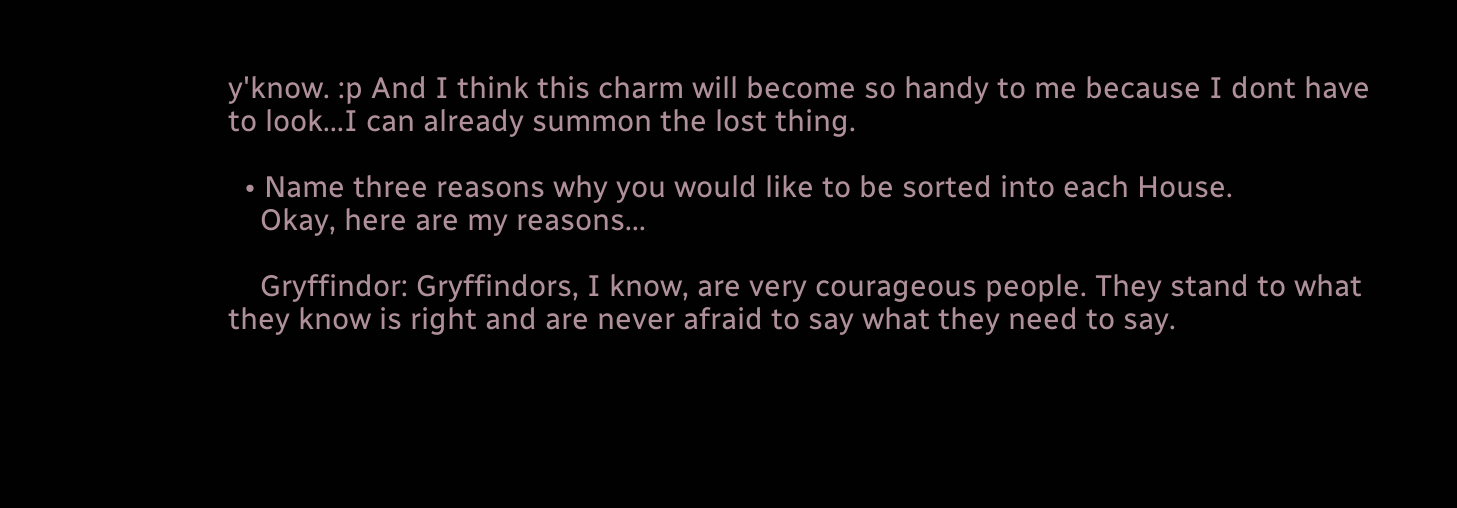y'know. :p And I think this charm will become so handy to me because I dont have to look...I can already summon the lost thing.

  • Name three reasons why you would like to be sorted into each House.
    Okay, here are my reasons...

    Gryffindor: Gryffindors, I know, are very courageous people. They stand to what they know is right and are never afraid to say what they need to say.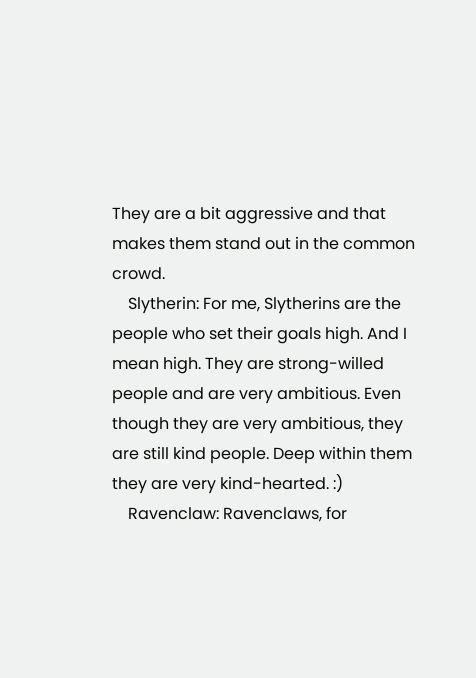They are a bit aggressive and that makes them stand out in the common crowd.
    Slytherin: For me, Slytherins are the people who set their goals high. And I mean high. They are strong-willed people and are very ambitious. Even though they are very ambitious, they are still kind people. Deep within them they are very kind-hearted. :)
    Ravenclaw: Ravenclaws, for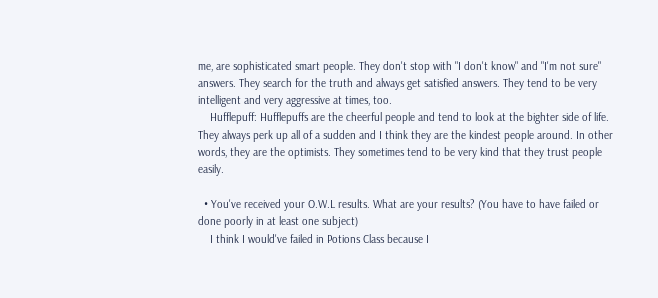me, are sophisticated smart people. They don't stop with "I don't know" and "I'm not sure" answers. They search for the truth and always get satisfied answers. They tend to be very intelligent and very aggressive at times, too.
    Hufflepuff: Hufflepuffs are the cheerful people and tend to look at the bighter side of life. They always perk up all of a sudden and I think they are the kindest people around. In other words, they are the optimists. They sometimes tend to be very kind that they trust people easily.

  • You've received your O.W.L results. What are your results? (You have to have failed or done poorly in at least one subject)
    I think I would've failed in Potions Class because I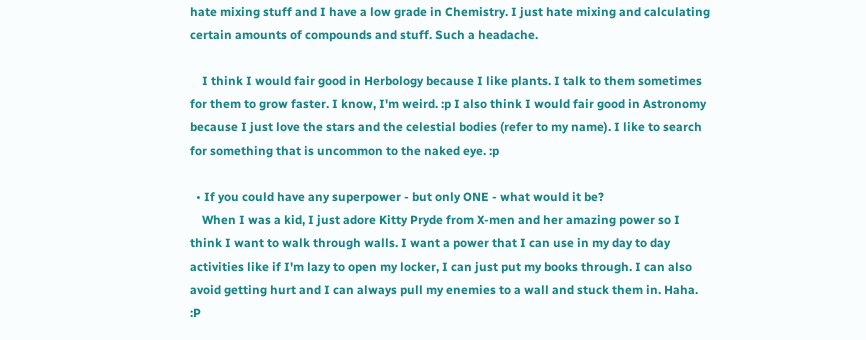hate mixing stuff and I have a low grade in Chemistry. I just hate mixing and calculating certain amounts of compounds and stuff. Such a headache.

    I think I would fair good in Herbology because I like plants. I talk to them sometimes for them to grow faster. I know, I'm weird. :p I also think I would fair good in Astronomy because I just love the stars and the celestial bodies (refer to my name). I like to search for something that is uncommon to the naked eye. :p

  • If you could have any superpower - but only ONE - what would it be?
    When I was a kid, I just adore Kitty Pryde from X-men and her amazing power so I think I want to walk through walls. I want a power that I can use in my day to day activities like if I'm lazy to open my locker, I can just put my books through. I can also avoid getting hurt and I can always pull my enemies to a wall and stuck them in. Haha. :P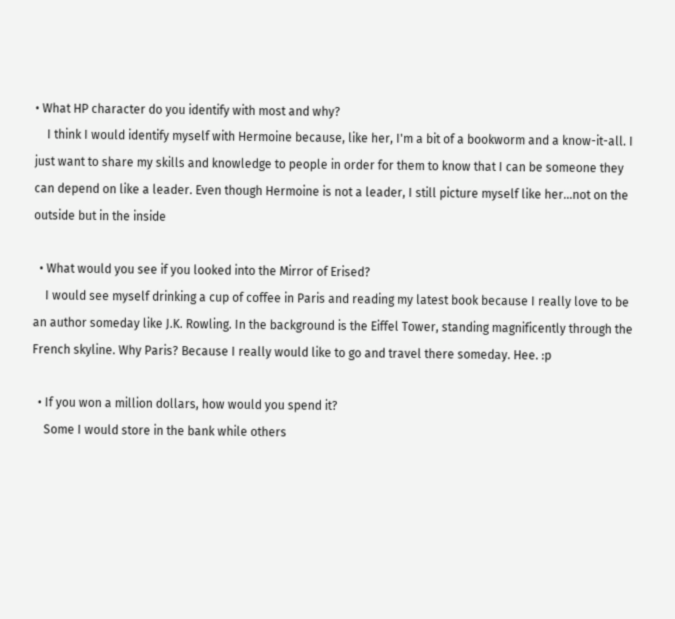• What HP character do you identify with most and why?
    I think I would identify myself with Hermoine because, like her, I'm a bit of a bookworm and a know-it-all. I just want to share my skills and knowledge to people in order for them to know that I can be someone they can depend on like a leader. Even though Hermoine is not a leader, I still picture myself like her...not on the outside but in the inside

  • What would you see if you looked into the Mirror of Erised?
    I would see myself drinking a cup of coffee in Paris and reading my latest book because I really love to be an author someday like J.K. Rowling. In the background is the Eiffel Tower, standing magnificently through the French skyline. Why Paris? Because I really would like to go and travel there someday. Hee. :p

  • If you won a million dollars, how would you spend it?
    Some I would store in the bank while others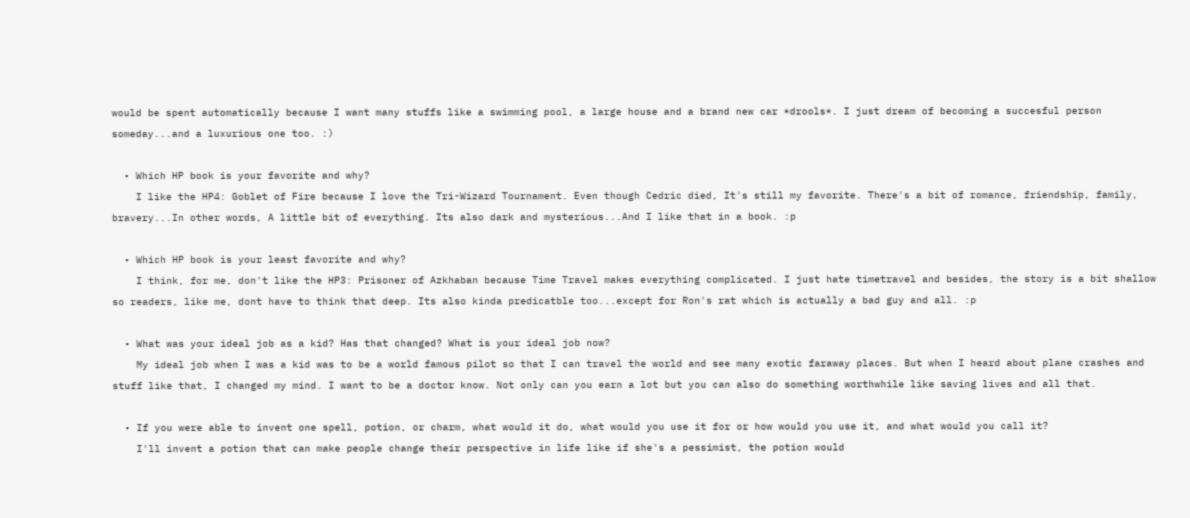would be spent automatically because I want many stuffs like a swimming pool, a large house and a brand new car *drools*. I just dream of becoming a succesful person someday...and a luxurious one too. :)

  • Which HP book is your favorite and why?
    I like the HP4: Goblet of Fire because I love the Tri-Wizard Tournament. Even though Cedric died, It's still my favorite. There's a bit of romance, friendship, family, bravery...In other words, A little bit of everything. Its also dark and mysterious...And I like that in a book. :p

  • Which HP book is your least favorite and why?
    I think, for me, don't like the HP3: Prisoner of Azkhaban because Time Travel makes everything complicated. I just hate timetravel and besides, the story is a bit shallow so readers, like me, dont have to think that deep. Its also kinda predicatble too...except for Ron's rat which is actually a bad guy and all. :p

  • What was your ideal job as a kid? Has that changed? What is your ideal job now?
    My ideal job when I was a kid was to be a world famous pilot so that I can travel the world and see many exotic faraway places. But when I heard about plane crashes and stuff like that, I changed my mind. I want to be a doctor know. Not only can you earn a lot but you can also do something worthwhile like saving lives and all that.

  • If you were able to invent one spell, potion, or charm, what would it do, what would you use it for or how would you use it, and what would you call it?
    I'll invent a potion that can make people change their perspective in life like if she's a pessimist, the potion would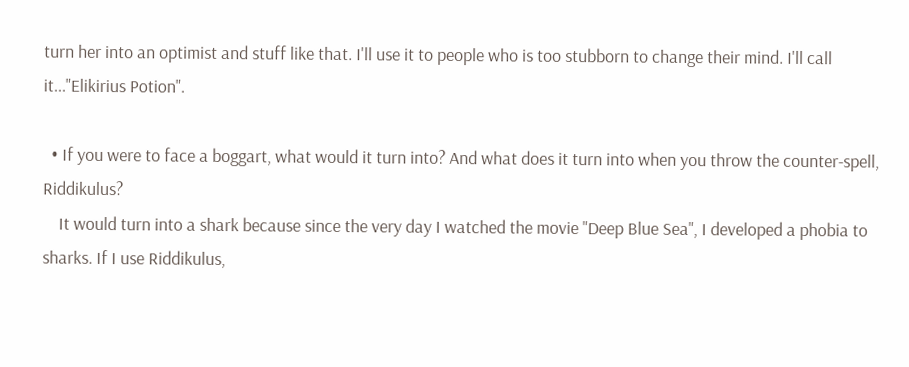turn her into an optimist and stuff like that. I'll use it to people who is too stubborn to change their mind. I'll call it..."Elikirius Potion".

  • If you were to face a boggart, what would it turn into? And what does it turn into when you throw the counter-spell, Riddikulus?
    It would turn into a shark because since the very day I watched the movie "Deep Blue Sea", I developed a phobia to sharks. If I use Riddikulus,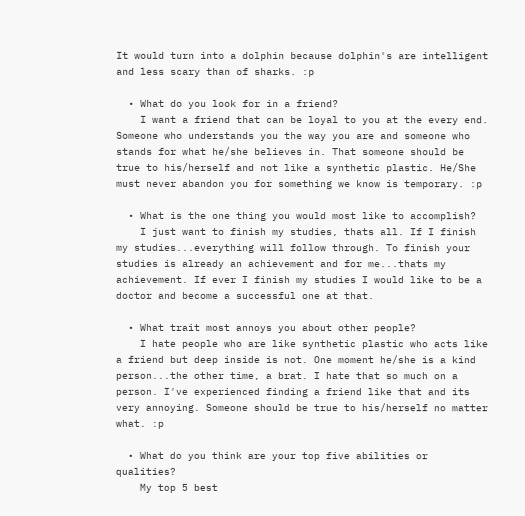It would turn into a dolphin because dolphin's are intelligent and less scary than of sharks. :p

  • What do you look for in a friend?
    I want a friend that can be loyal to you at the every end. Someone who understands you the way you are and someone who stands for what he/she believes in. That someone should be true to his/herself and not like a synthetic plastic. He/She must never abandon you for something we know is temporary. :p

  • What is the one thing you would most like to accomplish?
    I just want to finish my studies, thats all. If I finish my studies...everything will follow through. To finish your studies is already an achievement and for me...thats my achievement. If ever I finish my studies I would like to be a doctor and become a successful one at that.

  • What trait most annoys you about other people?
    I hate people who are like synthetic plastic who acts like a friend but deep inside is not. One moment he/she is a kind person...the other time, a brat. I hate that so much on a person. I've experienced finding a friend like that and its very annoying. Someone should be true to his/herself no matter what. :p

  • What do you think are your top five abilities or qualities?
    My top 5 best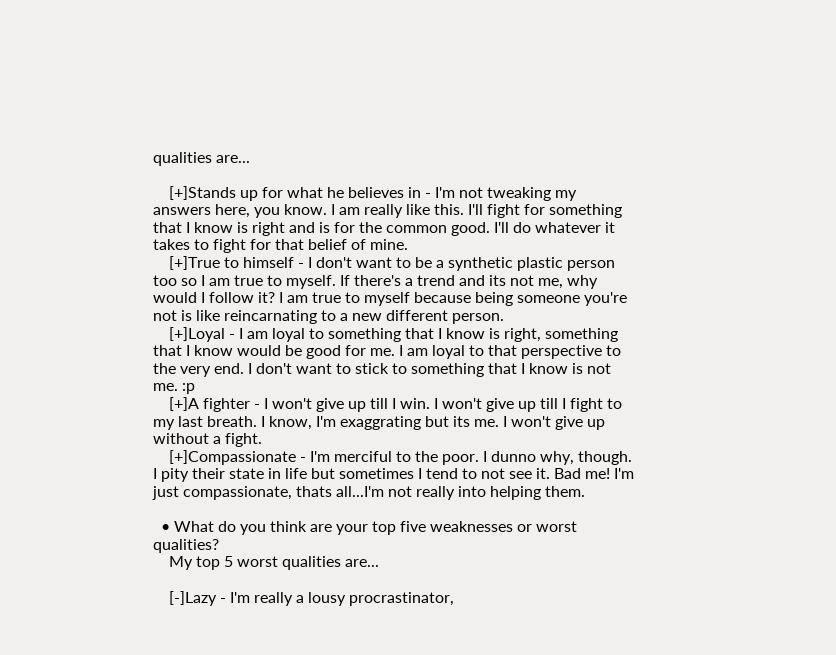qualities are...

    [+]Stands up for what he believes in - I'm not tweaking my answers here, you know. I am really like this. I'll fight for something that I know is right and is for the common good. I'll do whatever it takes to fight for that belief of mine.
    [+]True to himself - I don't want to be a synthetic plastic person too so I am true to myself. If there's a trend and its not me, why would I follow it? I am true to myself because being someone you're not is like reincarnating to a new different person.
    [+]Loyal - I am loyal to something that I know is right, something that I know would be good for me. I am loyal to that perspective to the very end. I don't want to stick to something that I know is not me. :p
    [+]A fighter - I won't give up till I win. I won't give up till I fight to my last breath. I know, I'm exaggrating but its me. I won't give up without a fight.
    [+]Compassionate - I'm merciful to the poor. I dunno why, though. I pity their state in life but sometimes I tend to not see it. Bad me! I'm just compassionate, thats all...I'm not really into helping them.

  • What do you think are your top five weaknesses or worst qualities?
    My top 5 worst qualities are...

    [-]Lazy - I'm really a lousy procrastinator,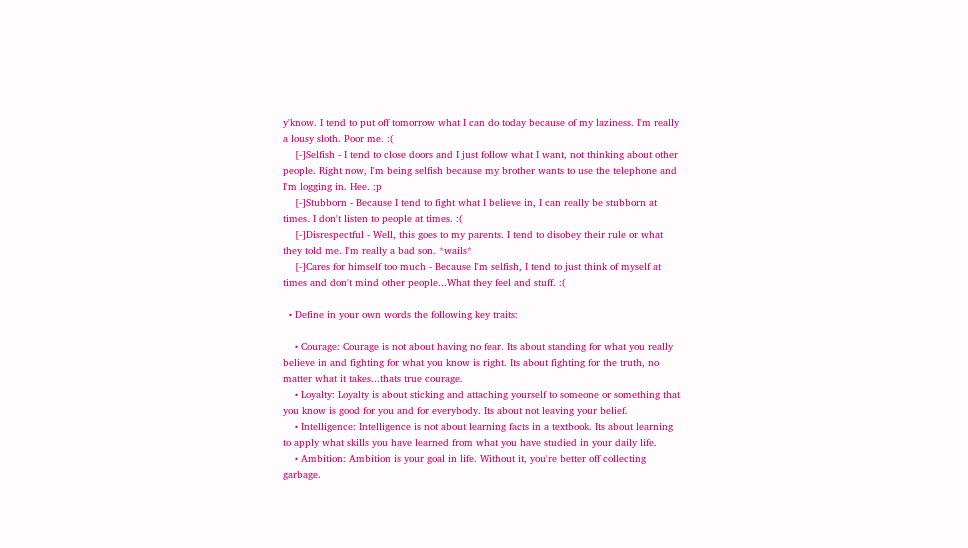y'know. I tend to put off tomorrow what I can do today because of my laziness. I'm really a lousy sloth. Poor me. :(
    [-]Selfish - I tend to close doors and I just follow what I want, not thinking about other people. Right now, I'm being selfish because my brother wants to use the telephone and I'm logging in. Hee. :p
    [-]Stubborn - Because I tend to fight what I believe in, I can really be stubborn at times. I don't listen to people at times. :(
    [-]Disrespectful - Well, this goes to my parents. I tend to disobey their rule or what they told me. I'm really a bad son. *wails*
    [-]Cares for himself too much - Because I'm selfish, I tend to just think of myself at times and don't mind other people...What they feel and stuff. :(

  • Define in your own words the following key traits:

    • Courage: Courage is not about having no fear. Its about standing for what you really believe in and fighting for what you know is right. Its about fighting for the truth, no matter what it takes...thats true courage.
    • Loyalty: Loyalty is about sticking and attaching yourself to someone or something that you know is good for you and for everybody. Its about not leaving your belief.
    • Intelligence: Intelligence is not about learning facts in a textbook. Its about learning to apply what skills you have learned from what you have studied in your daily life.
    • Ambition: Ambition is your goal in life. Without it, you're better off collecting garbage.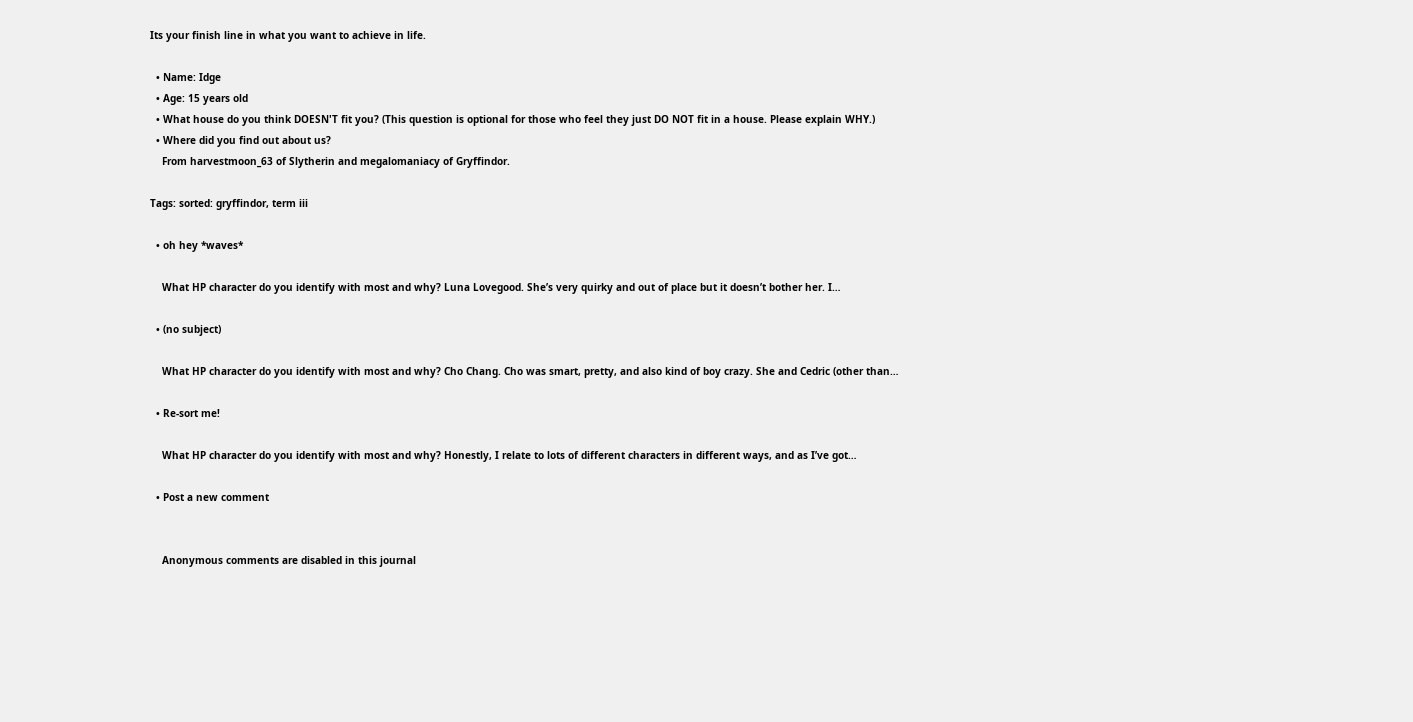Its your finish line in what you want to achieve in life.

  • Name: Idge
  • Age: 15 years old
  • What house do you think DOESN'T fit you? (This question is optional for those who feel they just DO NOT fit in a house. Please explain WHY.)
  • Where did you find out about us?
    From harvestmoon_63 of Slytherin and megalomaniacy of Gryffindor.

Tags: sorted: gryffindor, term iii

  • oh hey *waves*

    What HP character do you identify with most and why? Luna Lovegood. She’s very quirky and out of place but it doesn’t bother her. I…

  • (no subject)

    What HP character do you identify with most and why? Cho Chang. Cho was smart, pretty, and also kind of boy crazy. She and Cedric (other than…

  • Re-sort me!

    What HP character do you identify with most and why? Honestly, I relate to lots of different characters in different ways, and as I’ve got…

  • Post a new comment


    Anonymous comments are disabled in this journal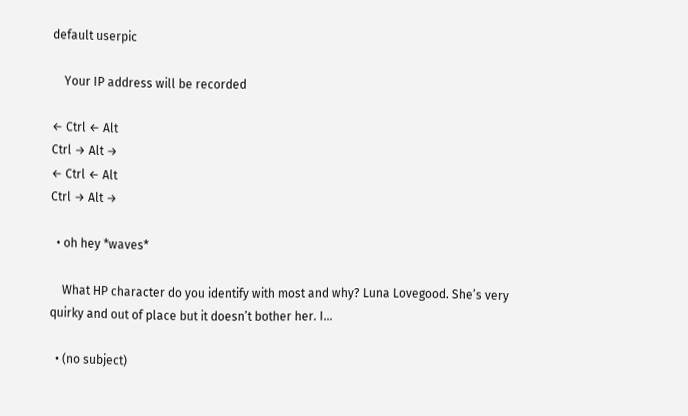default userpic

    Your IP address will be recorded

← Ctrl ← Alt
Ctrl → Alt →
← Ctrl ← Alt
Ctrl → Alt →

  • oh hey *waves*

    What HP character do you identify with most and why? Luna Lovegood. She’s very quirky and out of place but it doesn’t bother her. I…

  • (no subject)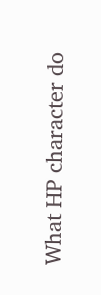What HP character do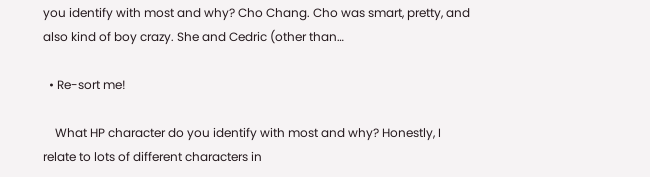you identify with most and why? Cho Chang. Cho was smart, pretty, and also kind of boy crazy. She and Cedric (other than…

  • Re-sort me!

    What HP character do you identify with most and why? Honestly, I relate to lots of different characters in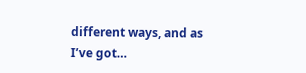different ways, and as I’ve got…